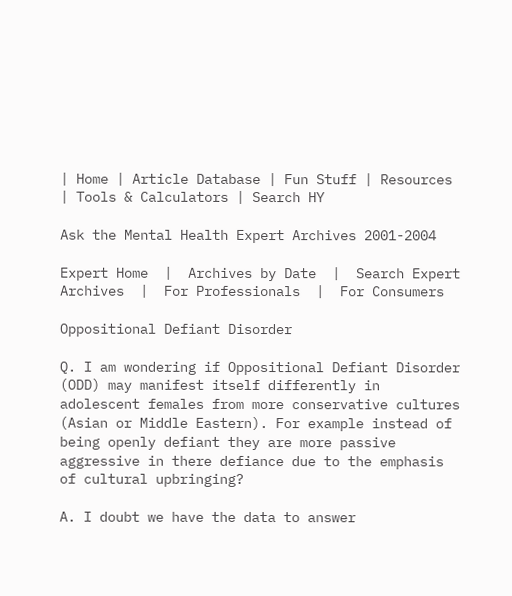| Home | Article Database | Fun Stuff | Resources | Tools & Calculators | Search HY

Ask the Mental Health Expert Archives 2001-2004

Expert Home  |  Archives by Date  |  Search Expert Archives  |  For Professionals  |  For Consumers

Oppositional Defiant Disorder

Q. I am wondering if Oppositional Defiant Disorder (ODD) may manifest itself differently in adolescent females from more conservative cultures (Asian or Middle Eastern). For example instead of being openly defiant they are more passive aggressive in there defiance due to the emphasis of cultural upbringing?

A. I doubt we have the data to answer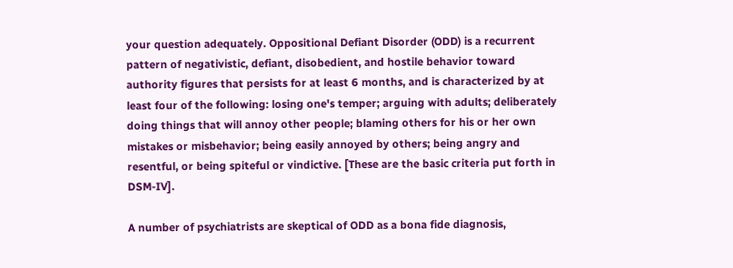your question adequately. Oppositional Defiant Disorder (ODD) is a recurrent pattern of negativistic, defiant, disobedient, and hostile behavior toward authority figures that persists for at least 6 months, and is characterized by at least four of the following: losing one's temper; arguing with adults; deliberately doing things that will annoy other people; blaming others for his or her own mistakes or misbehavior; being easily annoyed by others; being angry and resentful, or being spiteful or vindictive. [These are the basic criteria put forth in DSM-IV].

A number of psychiatrists are skeptical of ODD as a bona fide diagnosis,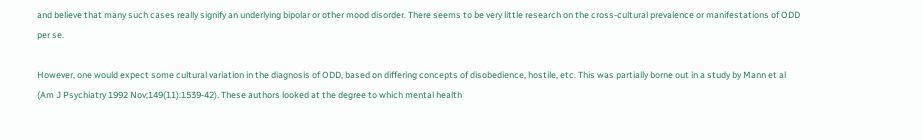and believe that many such cases really signify an underlying bipolar or other mood disorder. There seems to be very little research on the cross-cultural prevalence or manifestations of ODD per se.

However, one would expect some cultural variation in the diagnosis of ODD, based on differing concepts of disobedience, hostile, etc. This was partially borne out in a study by Mann et al (Am J Psychiatry 1992 Nov;149(11):1539-42). These authors looked at the degree to which mental health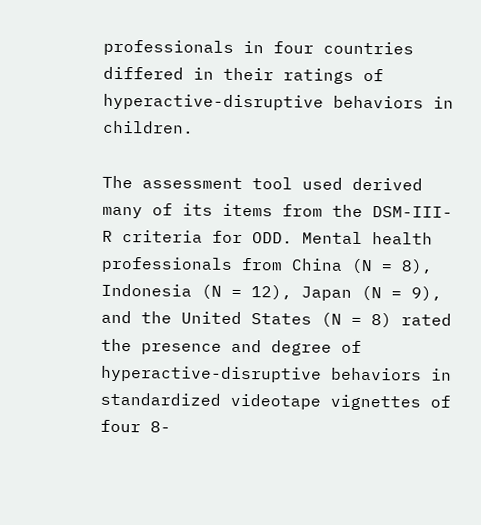professionals in four countries differed in their ratings of hyperactive-disruptive behaviors in children.

The assessment tool used derived many of its items from the DSM-III-R criteria for ODD. Mental health professionals from China (N = 8), Indonesia (N = 12), Japan (N = 9), and the United States (N = 8) rated the presence and degree of hyperactive-disruptive behaviors in standardized videotape vignettes of four 8-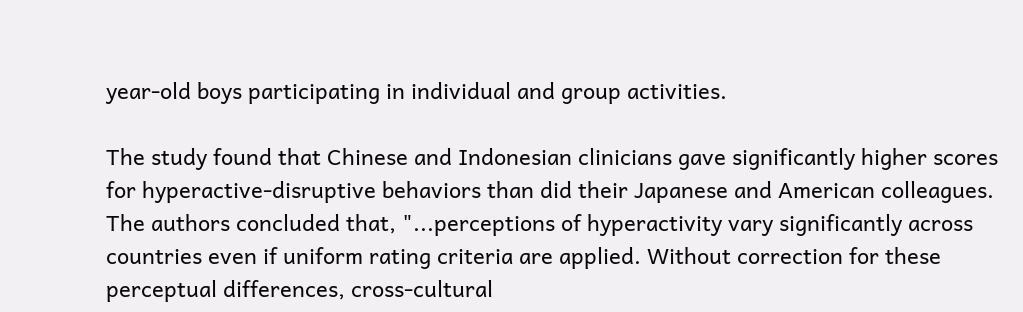year-old boys participating in individual and group activities.

The study found that Chinese and Indonesian clinicians gave significantly higher scores for hyperactive-disruptive behaviors than did their Japanese and American colleagues. The authors concluded that, "...perceptions of hyperactivity vary significantly across countries even if uniform rating criteria are applied. Without correction for these perceptual differences, cross-cultural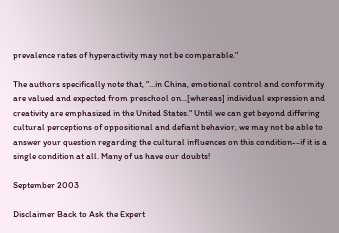prevalence rates of hyperactivity may not be comparable."

The authors specifically note that, "...in China, emotional control and conformity are valued and expected from preschool on...[whereas] individual expression and creativity are emphasized in the United States." Until we can get beyond differing cultural perceptions of oppositional and defiant behavior, we may not be able to answer your question regarding the cultural influences on this condition--if it is a single condition at all. Many of us have our doubts!

September 2003

Disclaimer Back to Ask the Expert